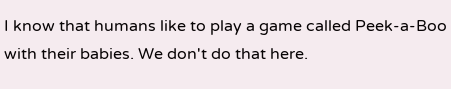I know that humans like to play a game called Peek-a-Boo with their babies. We don't do that here.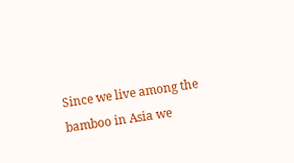Since we live among the bamboo in Asia we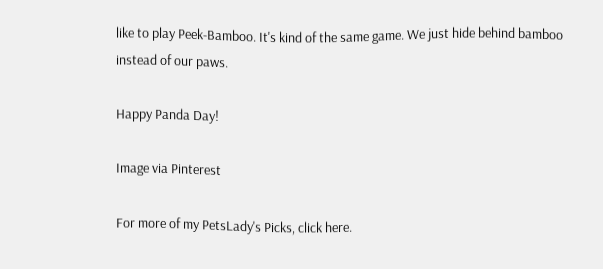like to play Peek-Bamboo. It's kind of the same game. We just hide behind bamboo instead of our paws.

Happy Panda Day!

Image via Pinterest

For more of my PetsLady's Picks, click here.